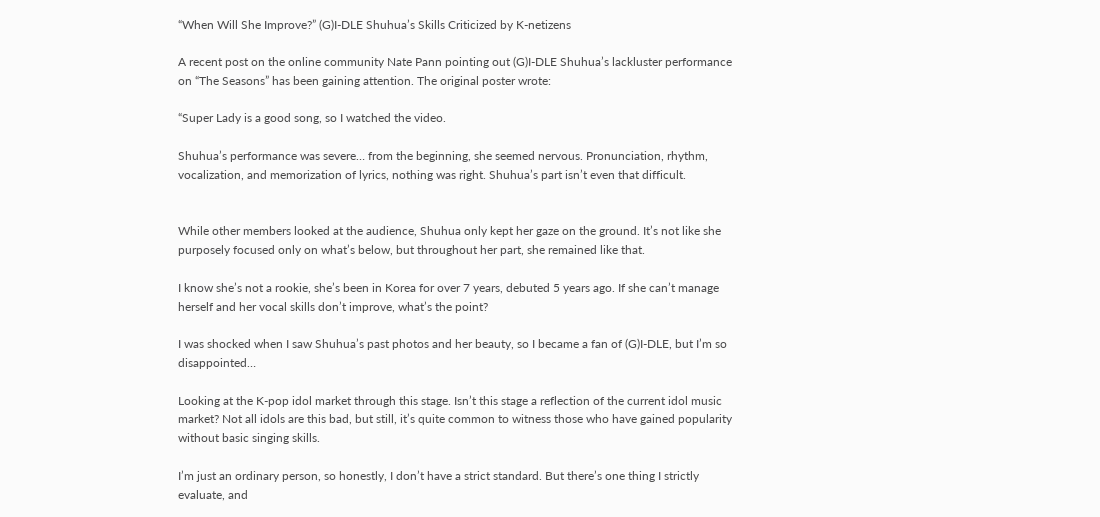“When Will She Improve?” (G)I-DLE Shuhua’s Skills Criticized by K-netizens

A recent post on the online community Nate Pann pointing out (G)I-DLE Shuhua’s lackluster performance on “The Seasons” has been gaining attention. The original poster wrote:

“Super Lady is a good song, so I watched the video.

Shuhua’s performance was severe… from the beginning, she seemed nervous. Pronunciation, rhythm, vocalization, and memorization of lyrics, nothing was right. Shuhua’s part isn’t even that difficult.


While other members looked at the audience, Shuhua only kept her gaze on the ground. It’s not like she purposely focused only on what’s below, but throughout her part, she remained like that.

I know she’s not a rookie, she’s been in Korea for over 7 years, debuted 5 years ago. If she can’t manage herself and her vocal skills don’t improve, what’s the point?

I was shocked when I saw Shuhua’s past photos and her beauty, so I became a fan of (G)I-DLE, but I’m so disappointed…

Looking at the K-pop idol market through this stage. Isn’t this stage a reflection of the current idol music market? Not all idols are this bad, but still, it’s quite common to witness those who have gained popularity without basic singing skills.

I’m just an ordinary person, so honestly, I don’t have a strict standard. But there’s one thing I strictly evaluate, and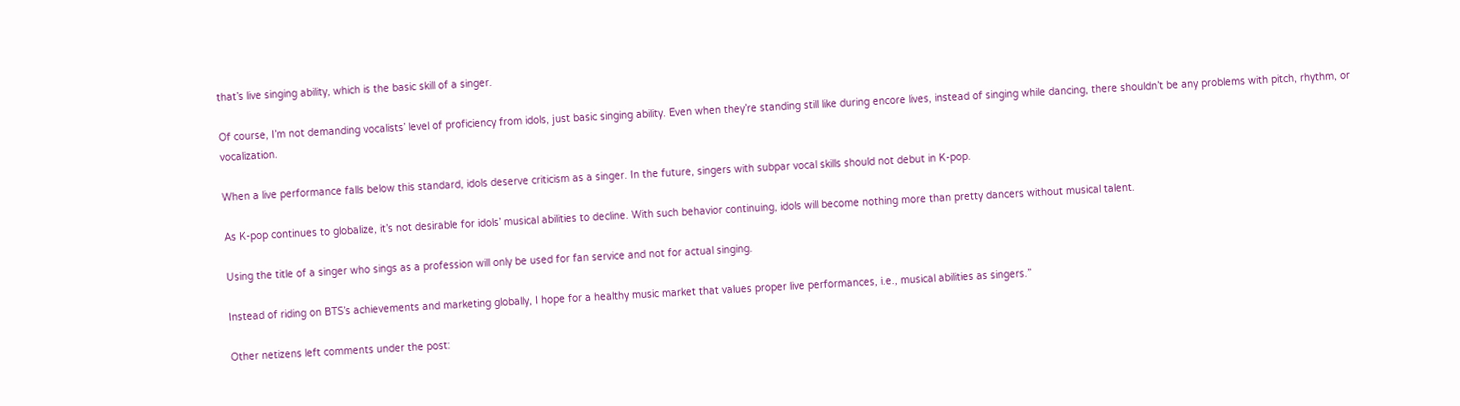that’s live singing ability, which is the basic skill of a singer.

Of course, I’m not demanding vocalists’ level of proficiency from idols, just basic singing ability. Even when they’re standing still like during encore lives, instead of singing while dancing, there shouldn’t be any problems with pitch, rhythm, or vocalization.

When a live performance falls below this standard, idols deserve criticism as a singer. In the future, singers with subpar vocal skills should not debut in K-pop.

As K-pop continues to globalize, it’s not desirable for idols’ musical abilities to decline. With such behavior continuing, idols will become nothing more than pretty dancers without musical talent.

Using the title of a singer who sings as a profession will only be used for fan service and not for actual singing.

Instead of riding on BTS’s achievements and marketing globally, I hope for a healthy music market that values proper live performances, i.e., musical abilities as singers.”

Other netizens left comments under the post: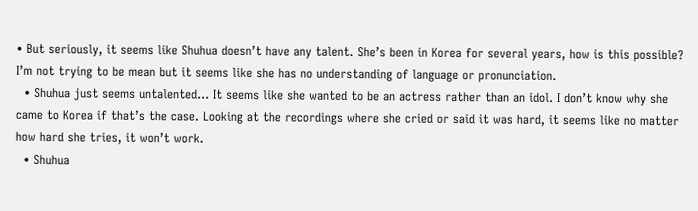• But seriously, it seems like Shuhua doesn’t have any talent. She’s been in Korea for several years, how is this possible? I’m not trying to be mean but it seems like she has no understanding of language or pronunciation.
  • Shuhua just seems untalented… It seems like she wanted to be an actress rather than an idol. I don’t know why she came to Korea if that’s the case. Looking at the recordings where she cried or said it was hard, it seems like no matter how hard she tries, it won’t work.
  • Shuhua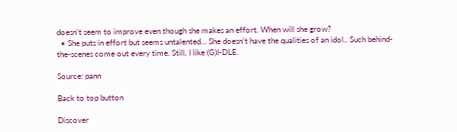doesn’t seem to improve even though she makes an effort. When will she grow?
  • She puts in effort but seems untalented… She doesn’t have the qualities of an idol.. Such behind-the-scenes come out every time. Still, I like (G)I-DLE.

Source: pann

Back to top button

Discover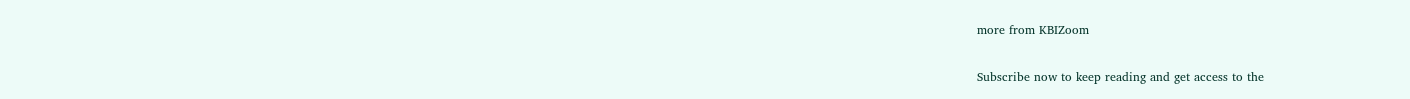more from KBIZoom

Subscribe now to keep reading and get access to the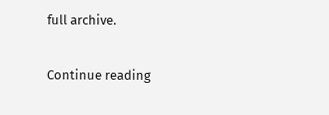full archive.

Continue reading